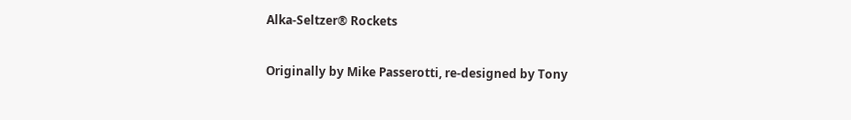Alka-Seltzer® Rockets

Originally by Mike Passerotti, re-designed by Tony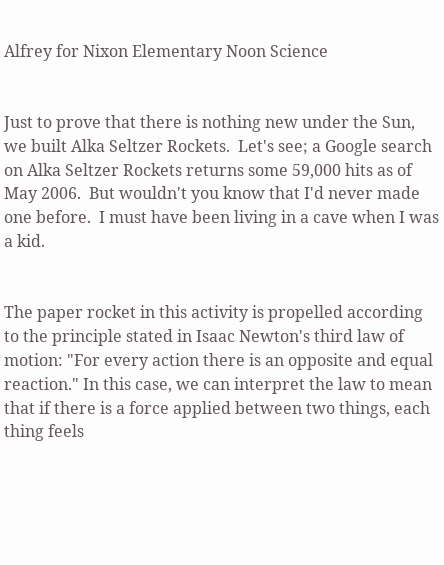Alfrey for Nixon Elementary Noon Science


Just to prove that there is nothing new under the Sun, we built Alka Seltzer Rockets.  Let's see; a Google search on Alka Seltzer Rockets returns some 59,000 hits as of May 2006.  But wouldn't you know that I'd never made one before.  I must have been living in a cave when I was a kid.


The paper rocket in this activity is propelled according to the principle stated in Isaac Newton's third law of motion: "For every action there is an opposite and equal reaction." In this case, we can interpret the law to mean that if there is a force applied between two things, each thing feels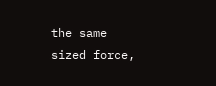the same sized force,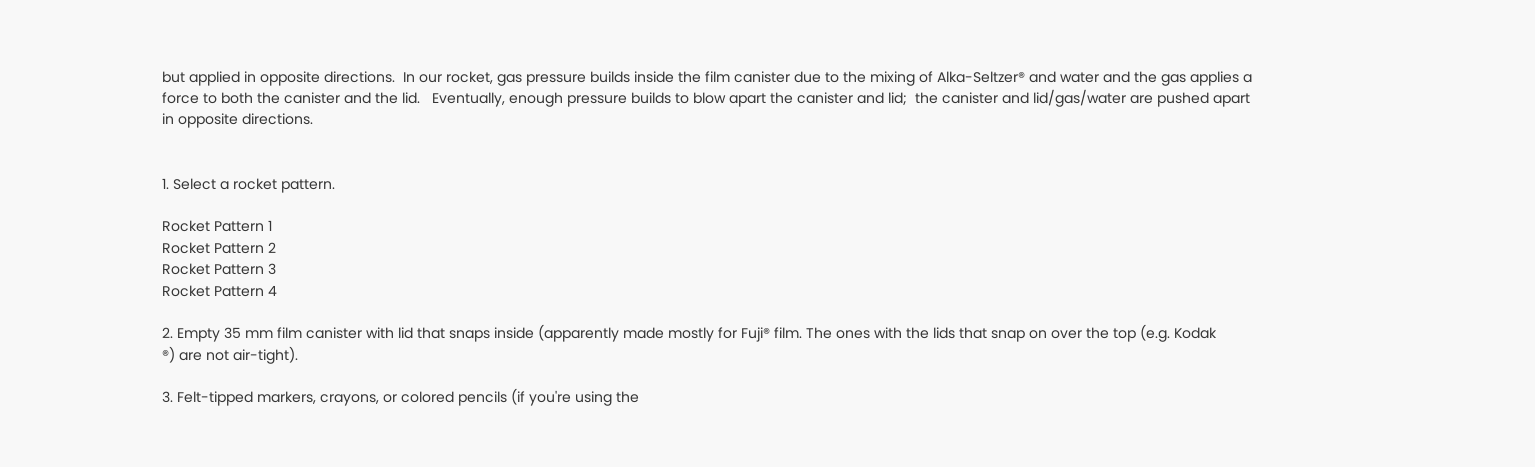but applied in opposite directions.  In our rocket, gas pressure builds inside the film canister due to the mixing of Alka-Seltzer® and water and the gas applies a force to both the canister and the lid.   Eventually, enough pressure builds to blow apart the canister and lid;  the canister and lid/gas/water are pushed apart in opposite directions.


1. Select a rocket pattern.

Rocket Pattern 1
Rocket Pattern 2
Rocket Pattern 3
Rocket Pattern 4

2. Empty 35 mm film canister with lid that snaps inside (apparently made mostly for Fuji® film. The ones with the lids that snap on over the top (e.g. Kodak
®) are not air-tight).

3. Felt-tipped markers, crayons, or colored pencils (if you're using the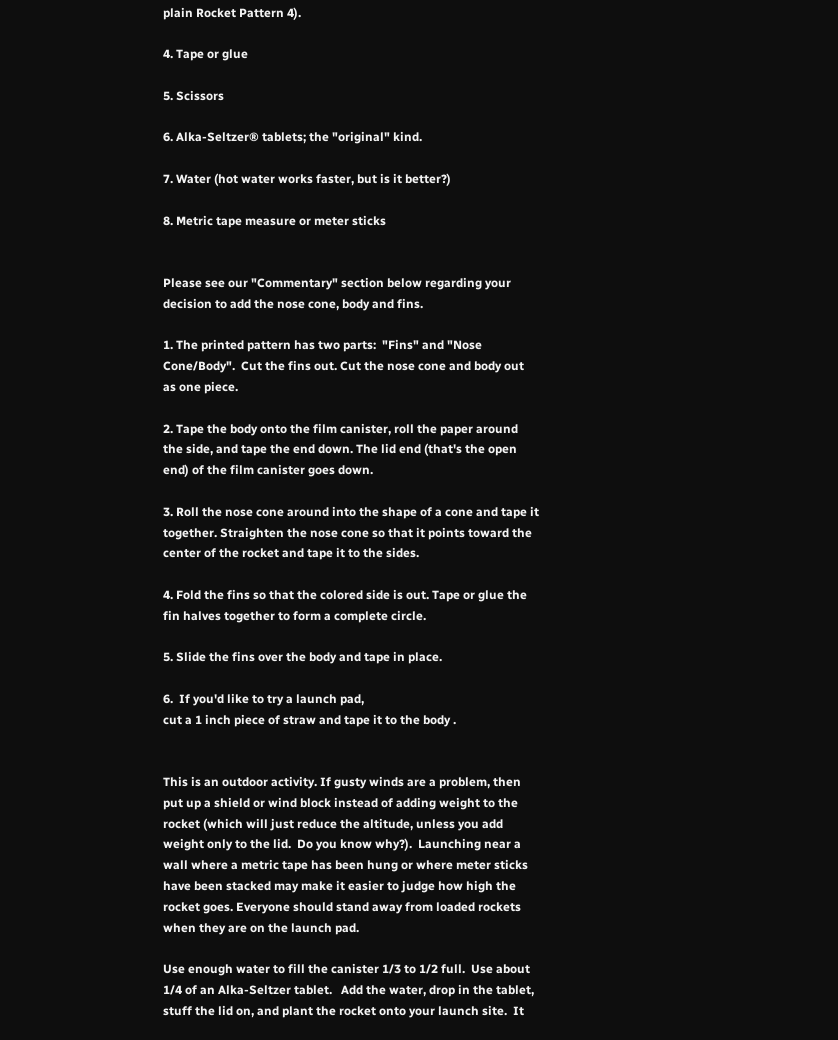plain Rocket Pattern 4).

4. Tape or glue

5. Scissors

6. Alka-Seltzer® tablets; the "original" kind.

7. Water (hot water works faster, but is it better?)

8. Metric tape measure or meter sticks


Please see our "Commentary" section below regarding your decision to add the nose cone, body and fins.

1. The printed pattern has two parts:  "Fins" and "Nose Cone/Body".  Cut the fins out. Cut the nose cone and body out as one piece.

2. Tape the body onto the film canister, roll the paper around the side, and tape the end down. The lid end (that's the open end) of the film canister goes down.

3. Roll the nose cone around into the shape of a cone and tape it together. Straighten the nose cone so that it points toward the center of the rocket and tape it to the sides.

4. Fold the fins so that the colored side is out. Tape or glue the fin halves together to form a complete circle.

5. Slide the fins over the body and tape in place.

6.  If you'd like to try a launch pad,
cut a 1 inch piece of straw and tape it to the body .


This is an outdoor activity. If gusty winds are a problem, then put up a shield or wind block instead of adding weight to the rocket (which will just reduce the altitude, unless you add weight only to the lid.  Do you know why?).  Launching near a wall where a metric tape has been hung or where meter sticks have been stacked may make it easier to judge how high the rocket goes. Everyone should stand away from loaded rockets when they are on the launch pad.

Use enough water to fill the canister 1/3 to 1/2 full.  Use about 1/4 of an Alka-Seltzer tablet.   Add the water, drop in the tablet, stuff the lid on, and plant the rocket onto your launch site.  It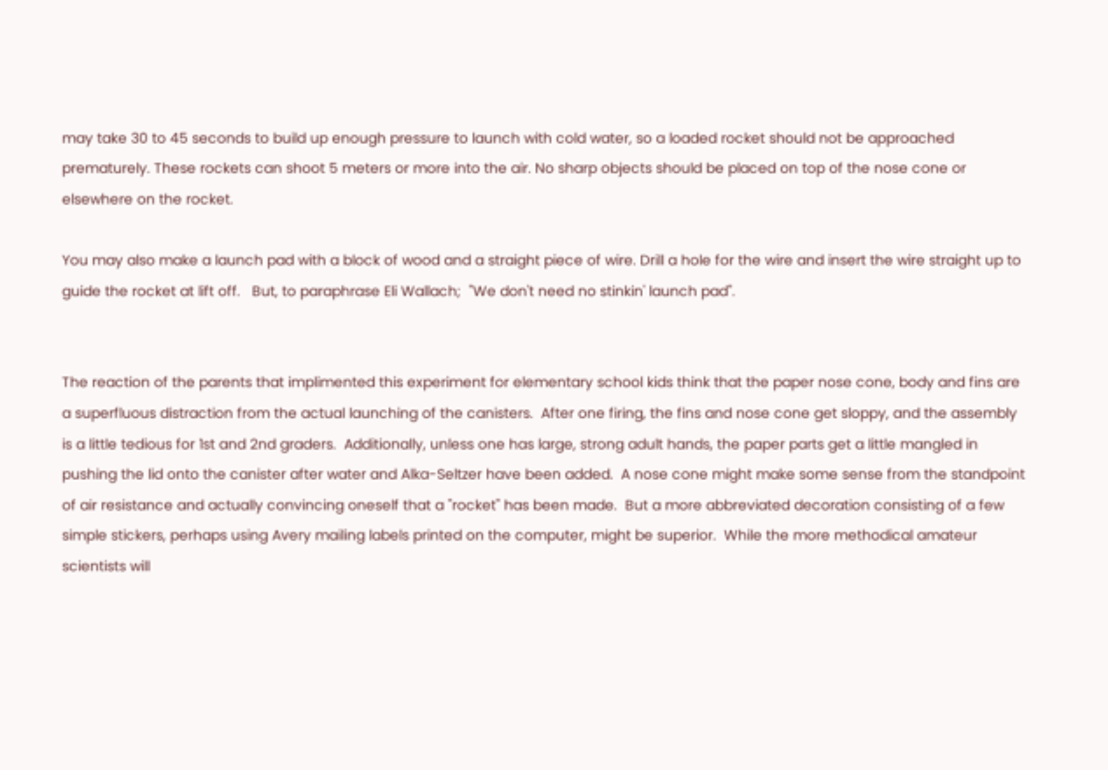may take 30 to 45 seconds to build up enough pressure to launch with cold water, so a loaded rocket should not be approached prematurely. These rockets can shoot 5 meters or more into the air. No sharp objects should be placed on top of the nose cone or elsewhere on the rocket.

You may also make a launch pad with a block of wood and a straight piece of wire. Drill a hole for the wire and insert the wire straight up to guide the rocket at lift off.   But, to paraphrase Eli Wallach;  "We don't need no stinkin' launch pad".


The reaction of the parents that implimented this experiment for elementary school kids think that the paper nose cone, body and fins are a superfluous distraction from the actual launching of the canisters.  After one firing, the fins and nose cone get sloppy, and the assembly is a little tedious for 1st and 2nd graders.  Additionally, unless one has large, strong adult hands, the paper parts get a little mangled in pushing the lid onto the canister after water and Alka-Seltzer have been added.  A nose cone might make some sense from the standpoint of air resistance and actually convincing oneself that a "rocket" has been made.  But a more abbreviated decoration consisting of a few simple stickers, perhaps using Avery mailing labels printed on the computer, might be superior.  While the more methodical amateur scientists will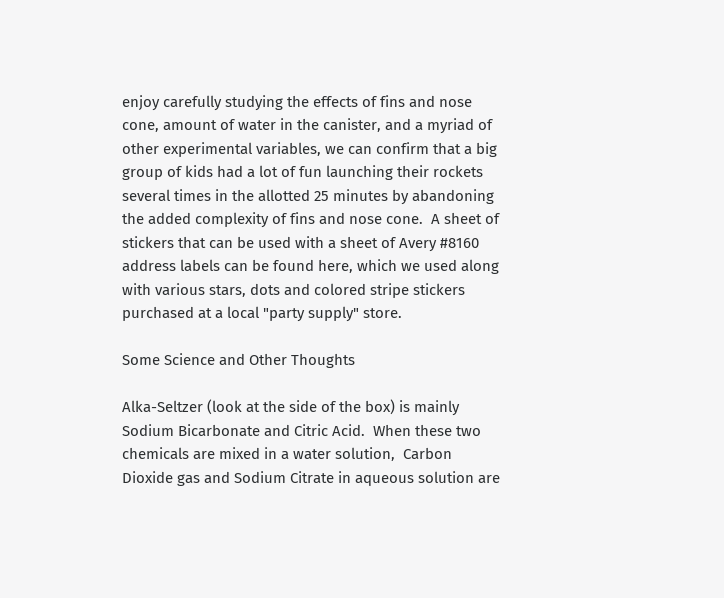enjoy carefully studying the effects of fins and nose cone, amount of water in the canister, and a myriad of other experimental variables, we can confirm that a big group of kids had a lot of fun launching their rockets several times in the allotted 25 minutes by abandoning the added complexity of fins and nose cone.  A sheet of stickers that can be used with a sheet of Avery #8160 address labels can be found here, which we used along with various stars, dots and colored stripe stickers purchased at a local "party supply" store.

Some Science and Other Thoughts

Alka-Seltzer (look at the side of the box) is mainly Sodium Bicarbonate and Citric Acid.  When these two chemicals are mixed in a water solution,  Carbon Dioxide gas and Sodium Citrate in aqueous solution are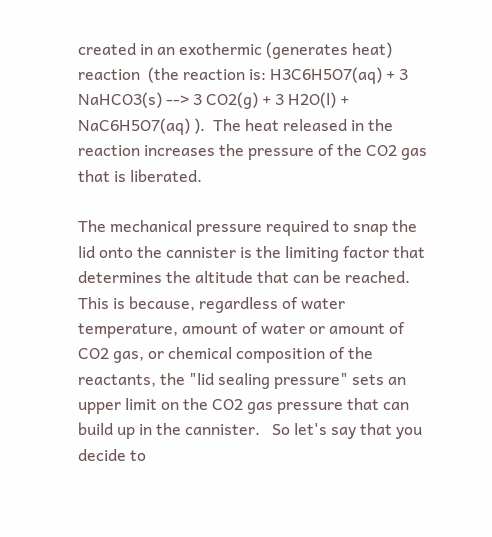created in an exothermic (generates heat) reaction  (the reaction is: H3C6H5O7(aq) + 3 NaHCO3(s) --> 3 CO2(g) + 3 H2O(l) + NaC6H5O7(aq) ).  The heat released in the reaction increases the pressure of the CO2 gas that is liberated.

The mechanical pressure required to snap the lid onto the cannister is the limiting factor that determines the altitude that can be reached.  This is because, regardless of water temperature, amount of water or amount of CO2 gas, or chemical composition of the reactants, the "lid sealing pressure" sets an upper limit on the CO2 gas pressure that can build up in the cannister.   So let's say that you decide to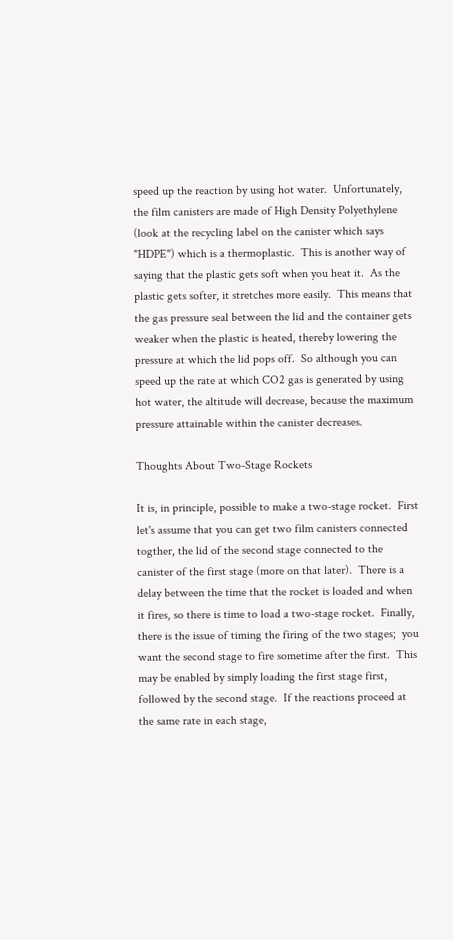speed up the reaction by using hot water.  Unfortunately, the film canisters are made of High Density Polyethylene (look at the recycling label on the canister which says "HDPE") which is a thermoplastic.  This is another way of saying that the plastic gets soft when you heat it.  As the plastic gets softer, it stretches more easily.  This means that the gas pressure seal between the lid and the container gets weaker when the plastic is heated, thereby lowering the pressure at which the lid pops off.  So although you can speed up the rate at which CO2 gas is generated by using hot water, the altitude will decrease, because the maximum pressure attainable within the canister decreases.

Thoughts About Two-Stage Rockets

It is, in principle, possible to make a two-stage rocket.  First let's assume that you can get two film canisters connected togther, the lid of the second stage connected to the canister of the first stage (more on that later).  There is a delay between the time that the rocket is loaded and when it fires, so there is time to load a two-stage rocket.  Finally, there is the issue of timing the firing of the two stages;  you want the second stage to fire sometime after the first.  This may be enabled by simply loading the first stage first, followed by the second stage.  If the reactions proceed at the same rate in each stage,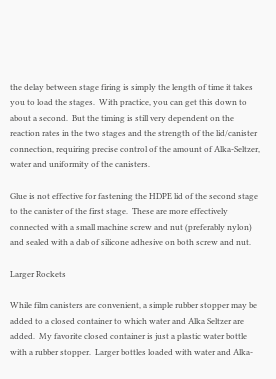the delay between stage firing is simply the length of time it takes you to load the stages.  With practice, you can get this down to about a second.  But the timing is still very dependent on the reaction rates in the two stages and the strength of the lid/canister connection, requiring precise control of the amount of Alka-Seltzer, water and uniformity of the canisters.

Glue is not effective for fastening the HDPE lid of the second stage to the canister of the first stage.  These are more effectively connected with a small machine screw and nut (preferably nylon) and sealed with a dab of silicone adhesive on both screw and nut.

Larger Rockets

While film canisters are convenient, a simple rubber stopper may be added to a closed container to which water and Alka Seltzer are added.  My favorite closed container is just a plastic water bottle with a rubber stopper.  Larger bottles loaded with water and Alka-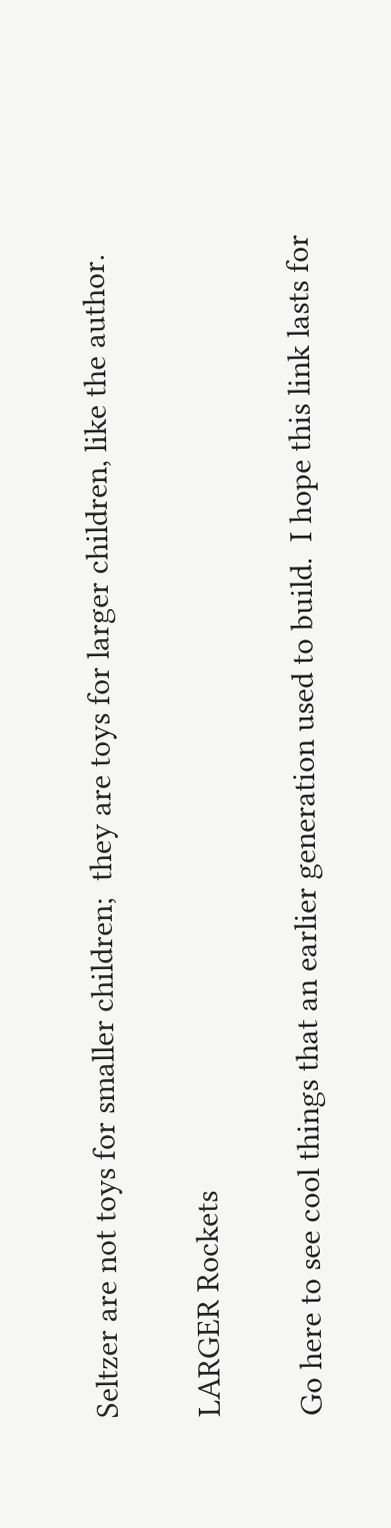Seltzer are not toys for smaller children;  they are toys for larger children, like the author.

LARGER Rockets

Go here to see cool things that an earlier generation used to build.  I hope this link lasts for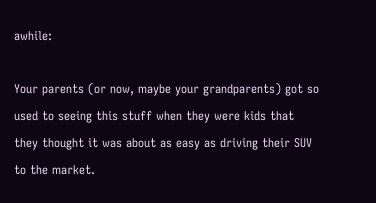awhile:

Your parents (or now, maybe your grandparents) got so used to seeing this stuff when they were kids that they thought it was about as easy as driving their SUV to the market.